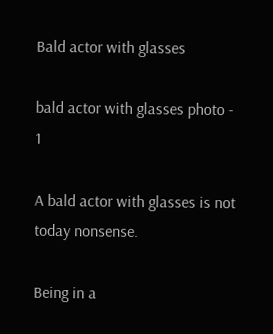Bald actor with glasses

bald actor with glasses photo - 1

A bald actor with glasses is not today nonsense.

Being in a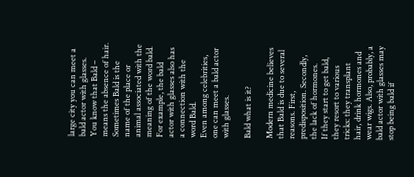large city you can meet a bald actor with glasses.
You know that Bald – means the absence of hair. Sometimes Bald is the name of the place or animal associated with the meaning of the word bald. For example, the bald actor with glasses also has a connection with the word Bald.
Even among celebrities, one can meet a bald actor with glasses.

Bald what is it?

Modern medicine believes that Bald is due to several reasons. First, predisposition. Secondly, the lack of hormones.
If they start to get bald, they resort to various tricks: they transplant hair, drink hormones and wear wigs. Also, probably, a bald actor with glasses may stop being bald if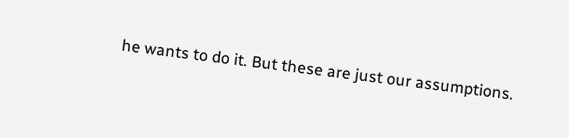he wants to do it. But these are just our assumptions.